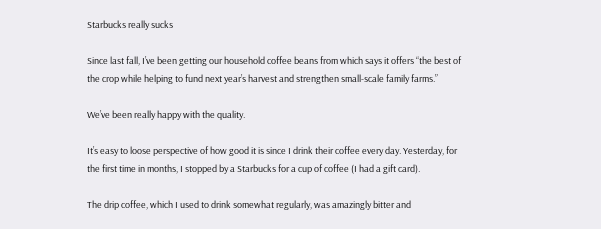Starbucks really sucks

Since last fall, I’ve been getting our household coffee beans from which says it offers “the best of the crop while helping to fund next year’s harvest and strengthen small-scale family farms.”

We’ve been really happy with the quality.

It’s easy to loose perspective of how good it is since I drink their coffee every day. Yesterday, for the first time in months, I stopped by a Starbucks for a cup of coffee (I had a gift card).

The drip coffee, which I used to drink somewhat regularly, was amazingly bitter and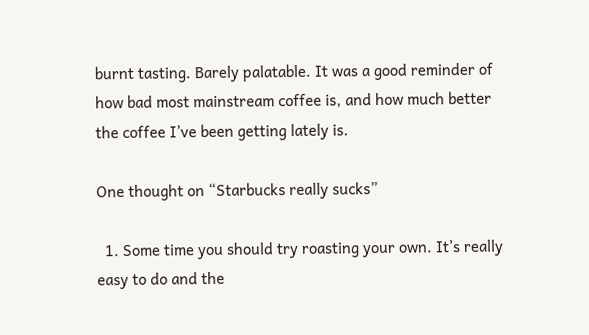burnt tasting. Barely palatable. It was a good reminder of how bad most mainstream coffee is, and how much better the coffee I’ve been getting lately is.

One thought on “Starbucks really sucks”

  1. Some time you should try roasting your own. It’s really easy to do and the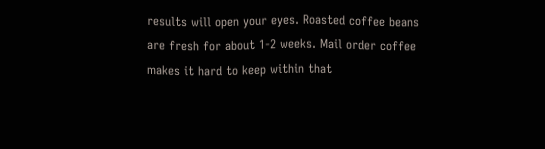results will open your eyes. Roasted coffee beans are fresh for about 1-2 weeks. Mail order coffee makes it hard to keep within that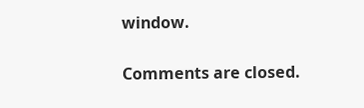window.

Comments are closed.